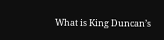What is King Duncan’s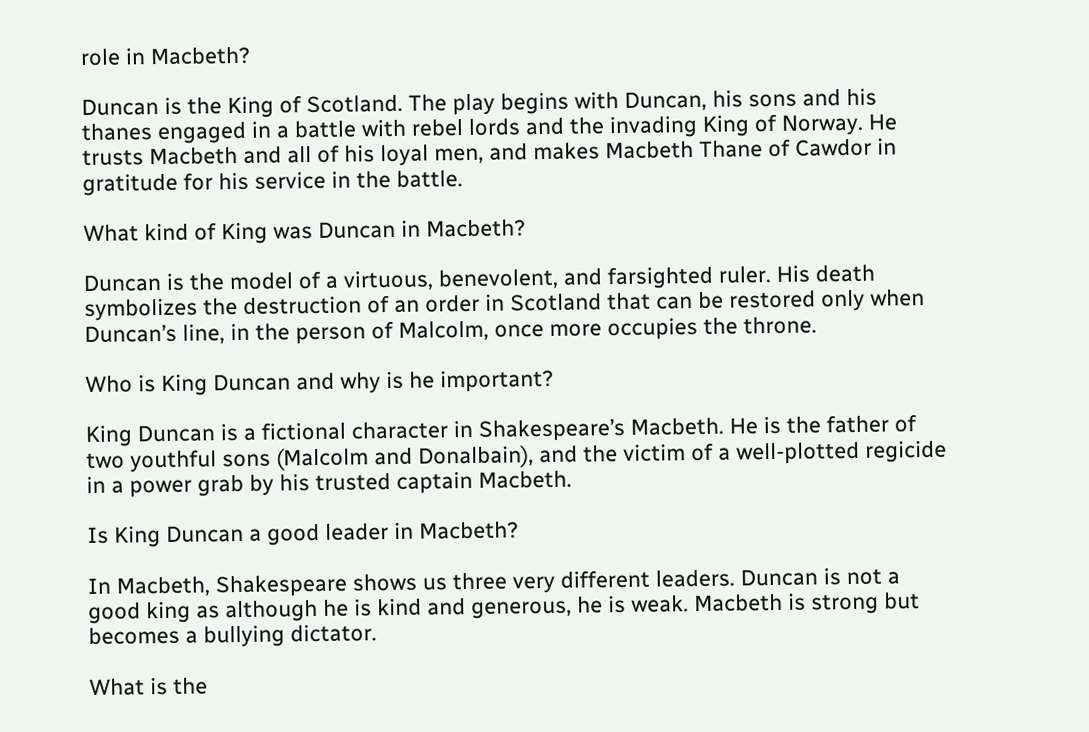role in Macbeth?

Duncan is the King of Scotland. The play begins with Duncan, his sons and his thanes engaged in a battle with rebel lords and the invading King of Norway. He trusts Macbeth and all of his loyal men, and makes Macbeth Thane of Cawdor in gratitude for his service in the battle.

What kind of King was Duncan in Macbeth?

Duncan is the model of a virtuous, benevolent, and farsighted ruler. His death symbolizes the destruction of an order in Scotland that can be restored only when Duncan’s line, in the person of Malcolm, once more occupies the throne.

Who is King Duncan and why is he important?

King Duncan is a fictional character in Shakespeare’s Macbeth. He is the father of two youthful sons (Malcolm and Donalbain), and the victim of a well-plotted regicide in a power grab by his trusted captain Macbeth.

Is King Duncan a good leader in Macbeth?

In Macbeth, Shakespeare shows us three very different leaders. Duncan is not a good king as although he is kind and generous, he is weak. Macbeth is strong but becomes a bullying dictator.

What is the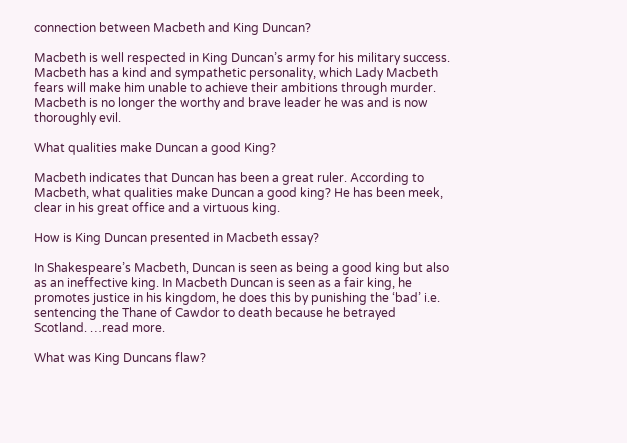connection between Macbeth and King Duncan?

Macbeth is well respected in King Duncan’s army for his military success. Macbeth has a kind and sympathetic personality, which Lady Macbeth fears will make him unable to achieve their ambitions through murder. Macbeth is no longer the worthy and brave leader he was and is now thoroughly evil.

What qualities make Duncan a good King?

Macbeth indicates that Duncan has been a great ruler. According to Macbeth, what qualities make Duncan a good king? He has been meek, clear in his great office and a virtuous king.

How is King Duncan presented in Macbeth essay?

In Shakespeare’s Macbeth, Duncan is seen as being a good king but also as an ineffective king. In Macbeth Duncan is seen as a fair king, he promotes justice in his kingdom, he does this by punishing the ‘bad’ i.e. sentencing the Thane of Cawdor to death because he betrayed Scotland. …read more.

What was King Duncans flaw?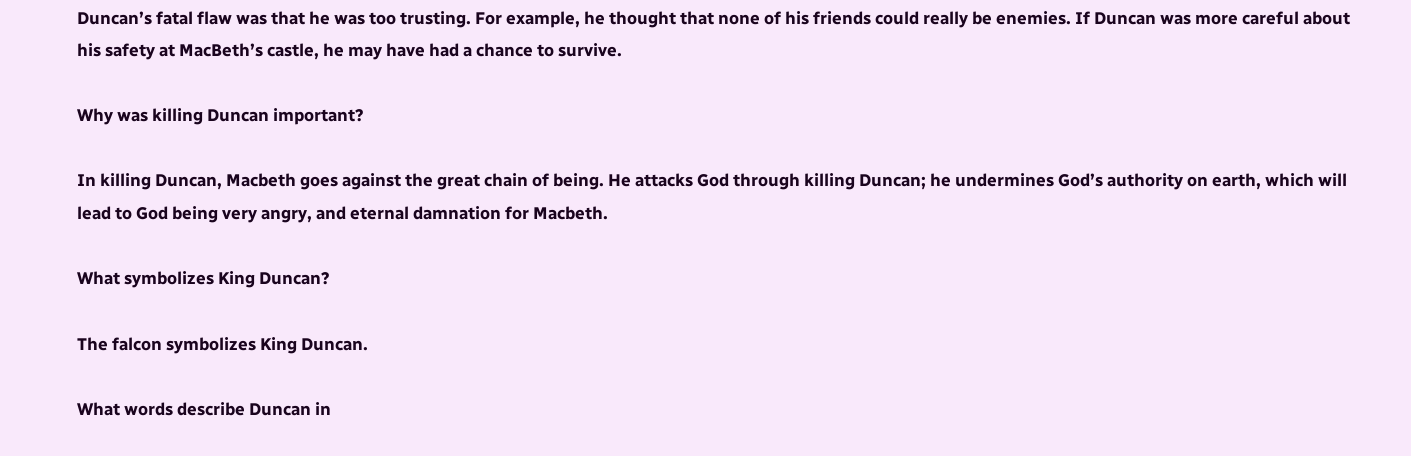Duncan’s fatal flaw was that he was too trusting. For example, he thought that none of his friends could really be enemies. If Duncan was more careful about his safety at MacBeth’s castle, he may have had a chance to survive.

Why was killing Duncan important?

In killing Duncan, Macbeth goes against the great chain of being. He attacks God through killing Duncan; he undermines God’s authority on earth, which will lead to God being very angry, and eternal damnation for Macbeth.

What symbolizes King Duncan?

The falcon symbolizes King Duncan.

What words describe Duncan in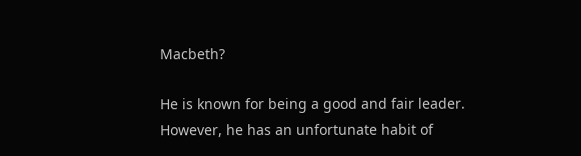Macbeth?

He is known for being a good and fair leader. However, he has an unfortunate habit of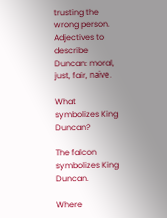trusting the wrong person. Adjectives to describe Duncan: moral, just, fair, naïve.

What symbolizes King Duncan?

The falcon symbolizes King Duncan.

Where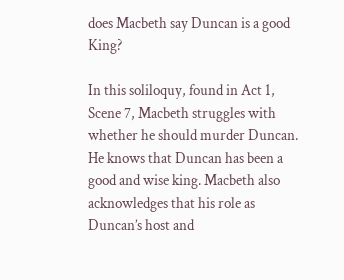does Macbeth say Duncan is a good King?

In this soliloquy, found in Act 1, Scene 7, Macbeth struggles with whether he should murder Duncan. He knows that Duncan has been a good and wise king. Macbeth also acknowledges that his role as Duncan’s host and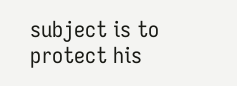subject is to protect his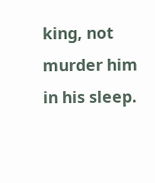king, not murder him in his sleep.